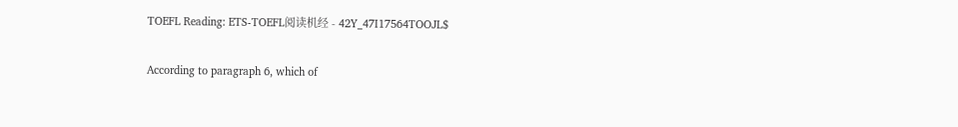TOEFL Reading: ETS-TOEFL阅读机经 - 42Y_47I17564TOOJL$

According to paragraph 6, which of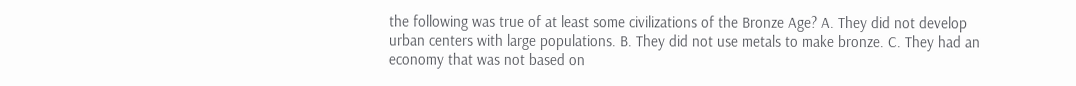the following was true of at least some civilizations of the Bronze Age? A. They did not develop urban centers with large populations. B. They did not use metals to make bronze. C. They had an economy that was not based on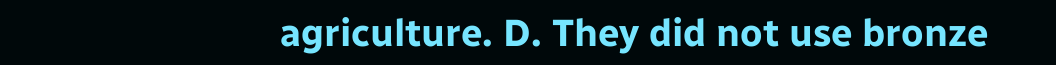agriculture. D. They did not use bronze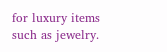for luxury items such as jewelry.